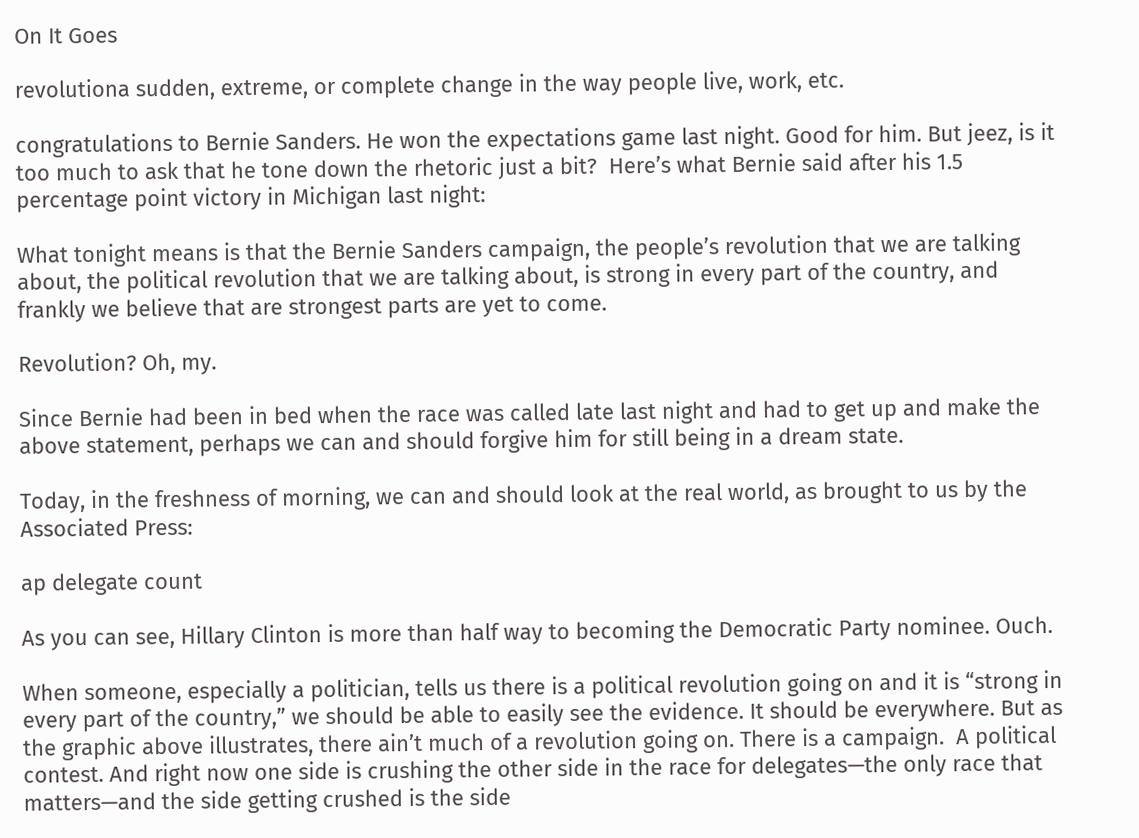On It Goes

revolutiona sudden, extreme, or complete change in the way people live, work, etc.

congratulations to Bernie Sanders. He won the expectations game last night. Good for him. But jeez, is it too much to ask that he tone down the rhetoric just a bit?  Here’s what Bernie said after his 1.5 percentage point victory in Michigan last night:

What tonight means is that the Bernie Sanders campaign, the people’s revolution that we are talking about, the political revolution that we are talking about, is strong in every part of the country, and frankly we believe that are strongest parts are yet to come.

Revolution? Oh, my.

Since Bernie had been in bed when the race was called late last night and had to get up and make the above statement, perhaps we can and should forgive him for still being in a dream state.

Today, in the freshness of morning, we can and should look at the real world, as brought to us by the Associated Press:

ap delegate count

As you can see, Hillary Clinton is more than half way to becoming the Democratic Party nominee. Ouch.

When someone, especially a politician, tells us there is a political revolution going on and it is “strong in every part of the country,” we should be able to easily see the evidence. It should be everywhere. But as the graphic above illustrates, there ain’t much of a revolution going on. There is a campaign.  A political contest. And right now one side is crushing the other side in the race for delegates—the only race that matters—and the side getting crushed is the side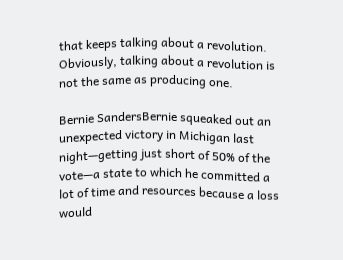that keeps talking about a revolution. Obviously, talking about a revolution is not the same as producing one.

Bernie SandersBernie squeaked out an unexpected victory in Michigan last night—getting just short of 50% of the vote—a state to which he committed a lot of time and resources because a loss would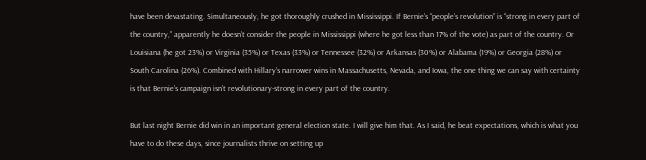have been devastating. Simultaneously, he got thoroughly crushed in Mississippi. If Bernie’s “people’s revolution” is “strong in every part of the country,” apparently he doesn’t consider the people in Mississippi (where he got less than 17% of the vote) as part of the country. Or Louisiana (he got 23%) or Virginia (35%) or Texas (33%) or Tennessee (32%) or Arkansas (30%) or Alabama (19%) or Georgia (28%) or South Carolina (26%). Combined with Hillary’s narrower wins in Massachusetts, Nevada, and Iowa, the one thing we can say with certainty is that Bernie’s campaign isn’t revolutionary-strong in every part of the country.

But last night Bernie did win in an important general election state. I will give him that. As I said, he beat expectations, which is what you have to do these days, since journalists thrive on setting up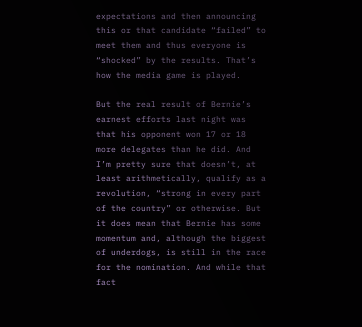expectations and then announcing this or that candidate “failed” to meet them and thus everyone is “shocked” by the results. That’s how the media game is played.

But the real result of Bernie’s earnest efforts last night was that his opponent won 17 or 18 more delegates than he did. And I’m pretty sure that doesn’t, at least arithmetically, qualify as a revolution, “strong in every part of the country” or otherwise. But it does mean that Bernie has some momentum and, although the biggest of underdogs, is still in the race for the nomination. And while that fact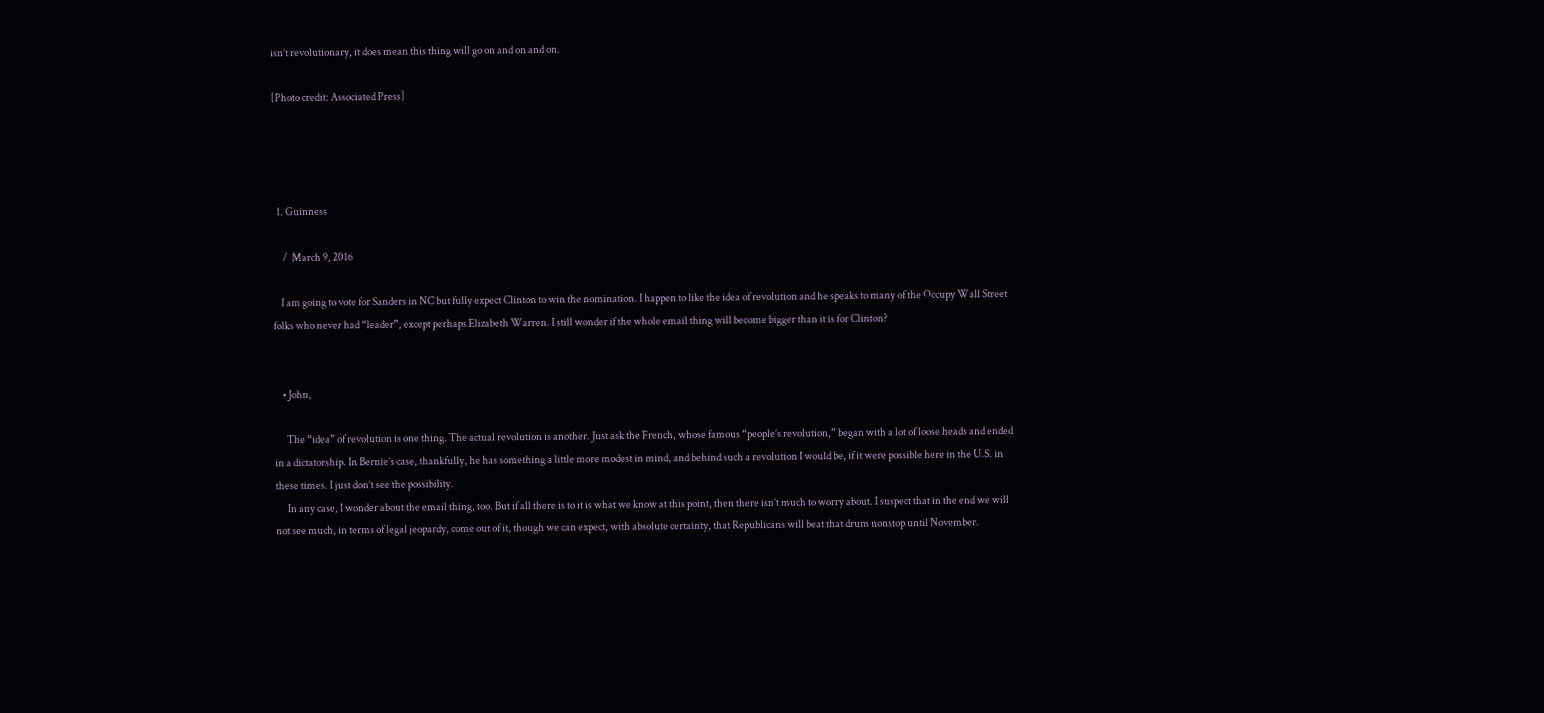isn’t revolutionary, it does mean this thing will go on and on and on.

[Photo credit: Associated Press]




  1. Guinness

     /  March 9, 2016

    I am going to vote for Sanders in NC but fully expect Clinton to win the nomination. I happen to like the idea of revolution and he speaks to many of the Occupy Wall Street folks who never had “leader”, except perhaps Elizabeth Warren. I still wonder if the whole email thing will become bigger than it is for Clinton?


    • John,

      The “idea” of revolution is one thing. The actual revolution is another. Just ask the French, whose famous “people’s revolution,” began with a lot of loose heads and ended in a dictatorship. In Bernie’s case, thankfully, he has something a little more modest in mind, and behind such a revolution I would be, if it were possible here in the U.S. in these times. I just don’t see the possibility.
      In any case, I wonder about the email thing, too. But if all there is to it is what we know at this point, then there isn’t much to worry about. I suspect that in the end we will not see much, in terms of legal jeopardy, come out of it, though we can expect, with absolute certainty, that Republicans will beat that drum nonstop until November.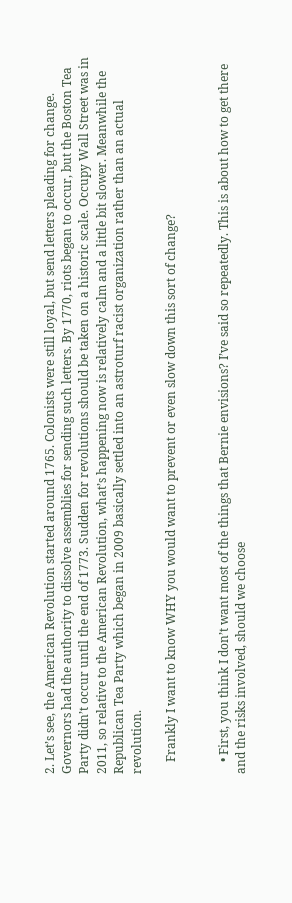2. Let’s see, the American Revolution started around 1765. Colonists were still loyal, but send letters pleading for change. Governors had the authority to dissolve assemblies for sending such letters. By 1770, riots began to occur, but the Boston Tea Party didn’t occur until the end of 1773. Sudden for revolutions should be taken on a historic scale. Occupy Wall Street was in 2011, so relative to the American Revolution, what’s happening now is relatively calm and a little bit slower. Meanwhile the Republican Tea Party which began in 2009 basically settled into an astroturf racist organization rather than an actual revolution.

    Frankly I want to know WHY you would want to prevent or even slow down this sort of change?


    • First, you think I don’t want most of the things that Bernie envisions? I’ve said so repeatedly. This is about how to get there and the risks involved, should we choose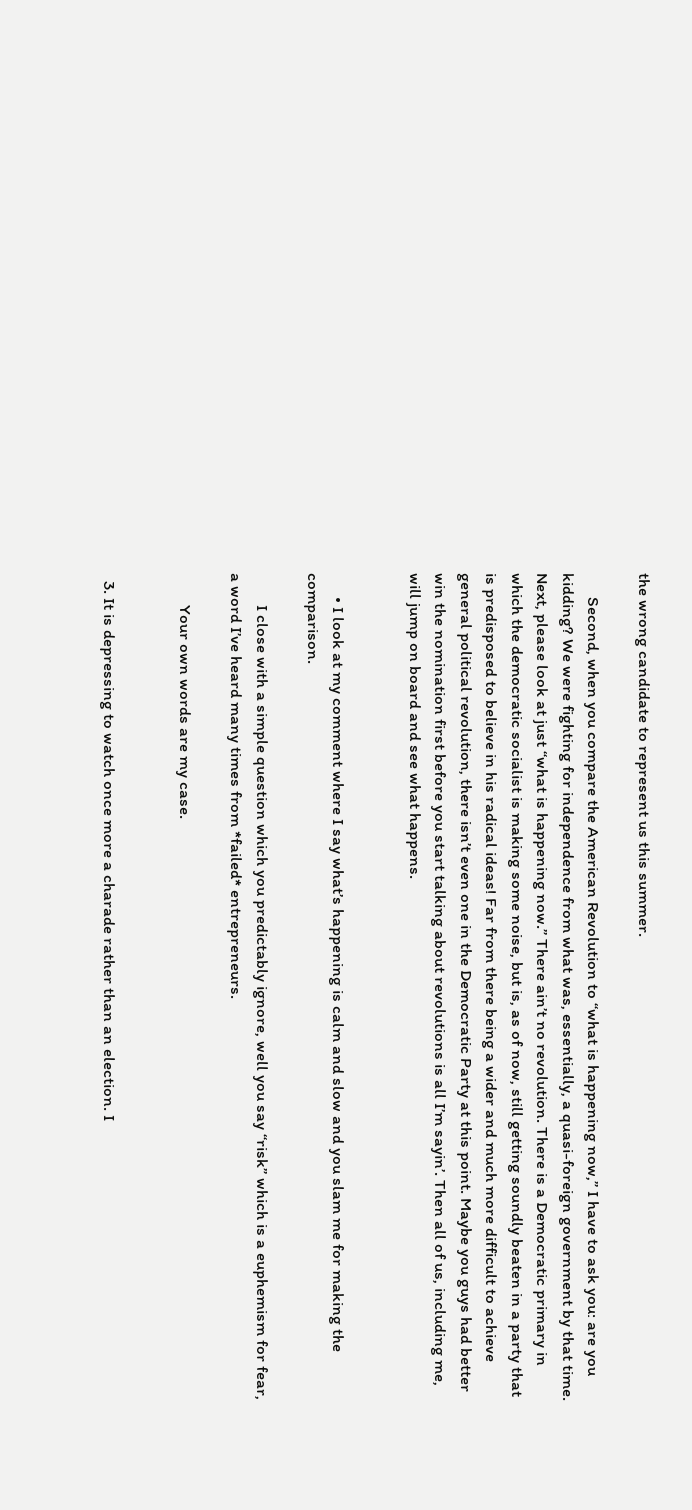the wrong candidate to represent us this summer.

      Second, when you compare the American Revolution to “what is happening now,” I have to ask you: are you kidding? We were fighting for independence from what was, essentially, a quasi-foreign government by that time. Next, please look at just “what is happening now.” There ain’t no revolution. There is a Democratic primary in which the democratic socialist is making some noise, but is, as of now, still getting soundly beaten in a party that is predisposed to believe in his radical ideas! Far from there being a wider and much more difficult to achieve general political revolution, there isn’t even one in the Democratic Party at this point. Maybe you guys had better win the nomination first before you start talking about revolutions is all I’m sayin’. Then all of us, including me, will jump on board and see what happens.


      • I look at my comment where I say what’s happening is calm and slow and you slam me for making the comparison.

        I close with a simple question which you predictably ignore, well you say “risk” which is a euphemism for fear, a word I’ve heard many times from *failed* entrepreneurs.

        Your own words are my case.


  3. It is depressing to watch once more a charade rather than an election. I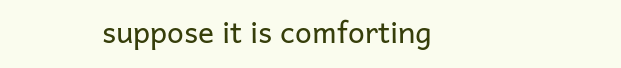suppose it is comforting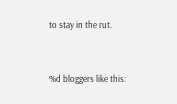to stay in the rut.


%d bloggers like this: